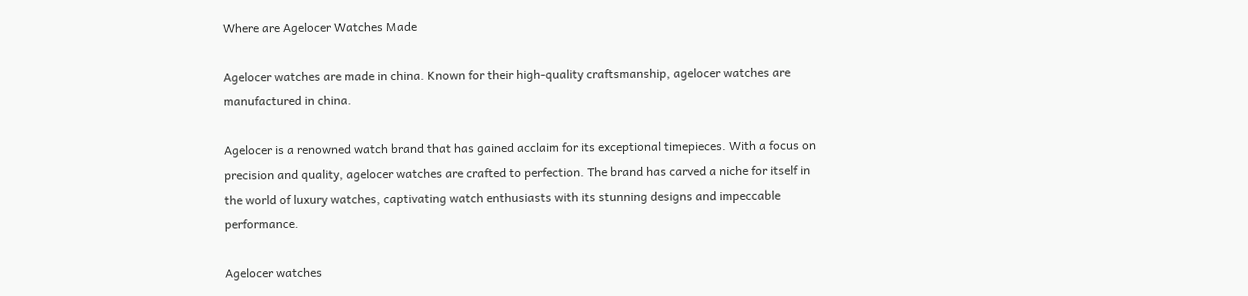Where are Agelocer Watches Made

Agelocer watches are made in china. Known for their high-quality craftsmanship, agelocer watches are manufactured in china.

Agelocer is a renowned watch brand that has gained acclaim for its exceptional timepieces. With a focus on precision and quality, agelocer watches are crafted to perfection. The brand has carved a niche for itself in the world of luxury watches, captivating watch enthusiasts with its stunning designs and impeccable performance.

Agelocer watches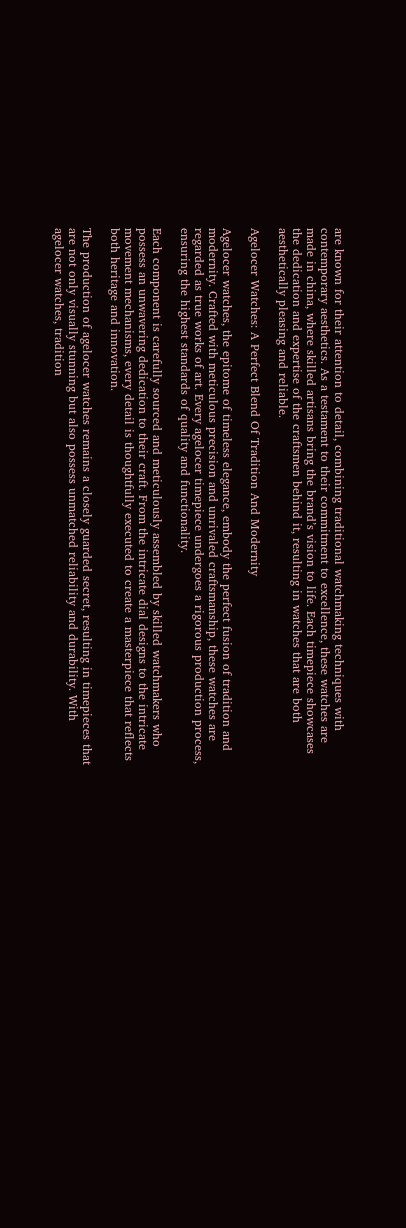are known for their attention to detail, combining traditional watchmaking techniques with contemporary aesthetics. As a testament to their commitment to excellence, these watches are made in china, where skilled artisans bring the brand’s vision to life. Each timepiece showcases the dedication and expertise of the craftsmen behind it, resulting in watches that are both aesthetically pleasing and reliable.

Agelocer Watches: A Perfect Blend Of Tradition And Modernity

Agelocer watches, the epitome of timeless elegance, embody the perfect fusion of tradition and modernity. Crafted with meticulous precision and unrivaled craftsmanship, these watches are regarded as true works of art. Every agelocer timepiece undergoes a rigorous production process, ensuring the highest standards of quality and functionality.

Each component is carefully sourced and meticulously assembled by skilled watchmakers who possess an unwavering dedication to their craft. From the intricate dial designs to the intricate movement mechanisms, every detail is thoughtfully executed to create a masterpiece that reflects both heritage and innovation.

The production of agelocer watches remains a closely guarded secret, resulting in timepieces that are not only visually stunning but also possess unmatched reliability and durability. With agelocer watches, tradition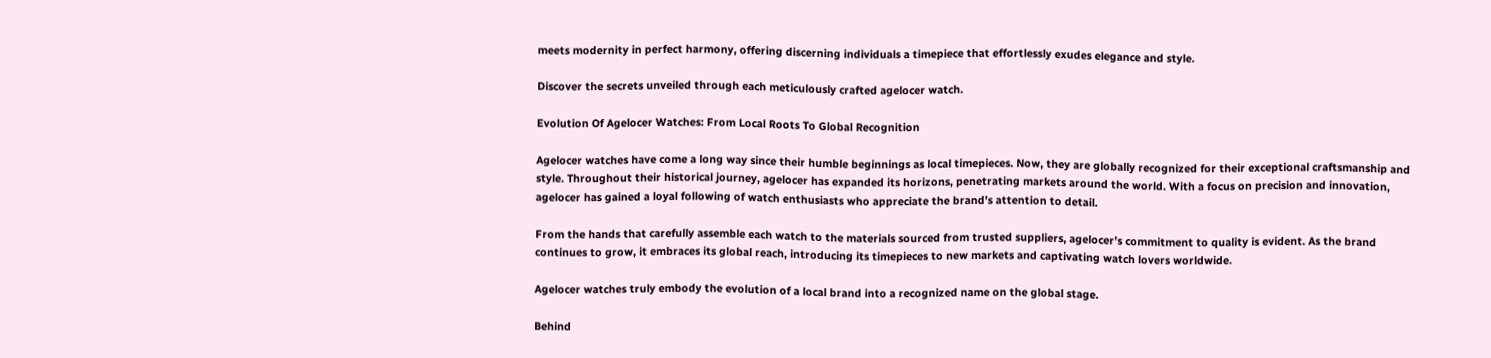meets modernity in perfect harmony, offering discerning individuals a timepiece that effortlessly exudes elegance and style.

Discover the secrets unveiled through each meticulously crafted agelocer watch.

Evolution Of Agelocer Watches: From Local Roots To Global Recognition

Agelocer watches have come a long way since their humble beginnings as local timepieces. Now, they are globally recognized for their exceptional craftsmanship and style. Throughout their historical journey, agelocer has expanded its horizons, penetrating markets around the world. With a focus on precision and innovation, agelocer has gained a loyal following of watch enthusiasts who appreciate the brand’s attention to detail.

From the hands that carefully assemble each watch to the materials sourced from trusted suppliers, agelocer’s commitment to quality is evident. As the brand continues to grow, it embraces its global reach, introducing its timepieces to new markets and captivating watch lovers worldwide.

Agelocer watches truly embody the evolution of a local brand into a recognized name on the global stage.

Behind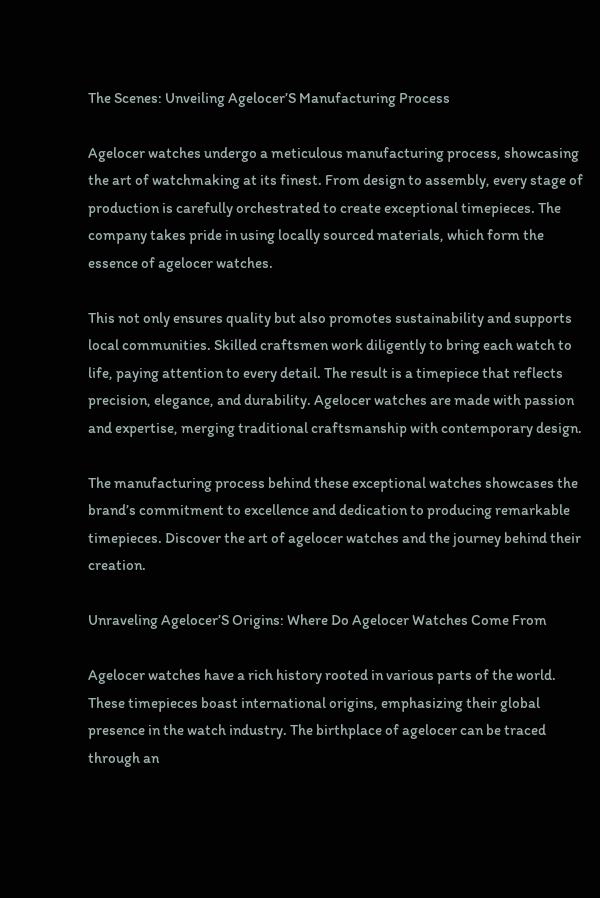The Scenes: Unveiling Agelocer’S Manufacturing Process

Agelocer watches undergo a meticulous manufacturing process, showcasing the art of watchmaking at its finest. From design to assembly, every stage of production is carefully orchestrated to create exceptional timepieces. The company takes pride in using locally sourced materials, which form the essence of agelocer watches.

This not only ensures quality but also promotes sustainability and supports local communities. Skilled craftsmen work diligently to bring each watch to life, paying attention to every detail. The result is a timepiece that reflects precision, elegance, and durability. Agelocer watches are made with passion and expertise, merging traditional craftsmanship with contemporary design.

The manufacturing process behind these exceptional watches showcases the brand’s commitment to excellence and dedication to producing remarkable timepieces. Discover the art of agelocer watches and the journey behind their creation.

Unraveling Agelocer’S Origins: Where Do Agelocer Watches Come From

Agelocer watches have a rich history rooted in various parts of the world. These timepieces boast international origins, emphasizing their global presence in the watch industry. The birthplace of agelocer can be traced through an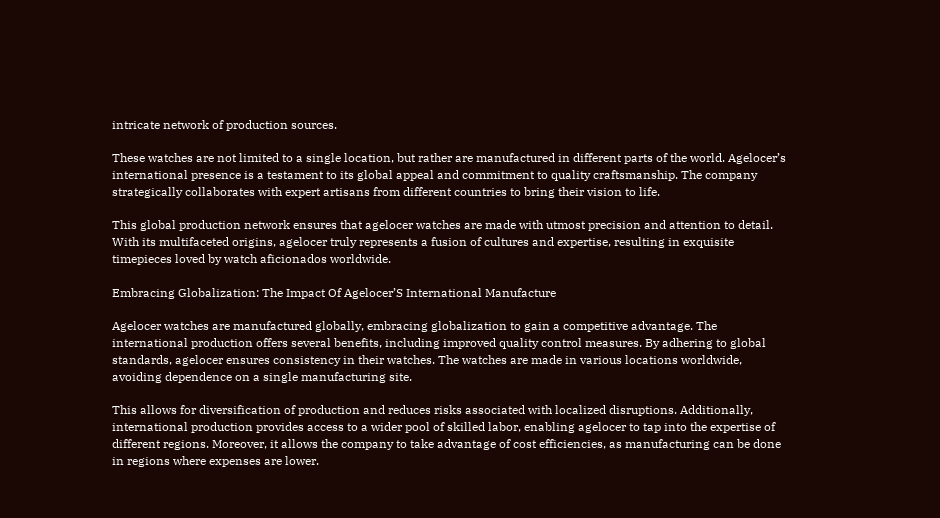intricate network of production sources.

These watches are not limited to a single location, but rather are manufactured in different parts of the world. Agelocer’s international presence is a testament to its global appeal and commitment to quality craftsmanship. The company strategically collaborates with expert artisans from different countries to bring their vision to life.

This global production network ensures that agelocer watches are made with utmost precision and attention to detail. With its multifaceted origins, agelocer truly represents a fusion of cultures and expertise, resulting in exquisite timepieces loved by watch aficionados worldwide.

Embracing Globalization: The Impact Of Agelocer’S International Manufacture

Agelocer watches are manufactured globally, embracing globalization to gain a competitive advantage. The international production offers several benefits, including improved quality control measures. By adhering to global standards, agelocer ensures consistency in their watches. The watches are made in various locations worldwide, avoiding dependence on a single manufacturing site.

This allows for diversification of production and reduces risks associated with localized disruptions. Additionally, international production provides access to a wider pool of skilled labor, enabling agelocer to tap into the expertise of different regions. Moreover, it allows the company to take advantage of cost efficiencies, as manufacturing can be done in regions where expenses are lower.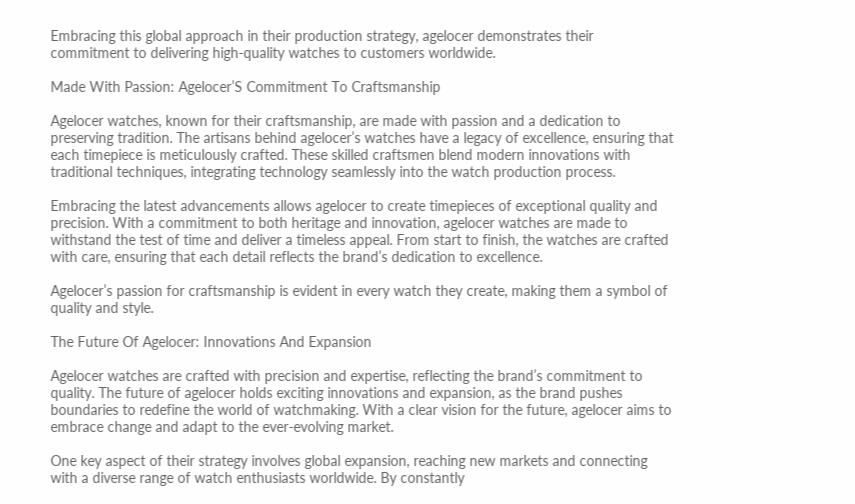Embracing this global approach in their production strategy, agelocer demonstrates their commitment to delivering high-quality watches to customers worldwide.

Made With Passion: Agelocer’S Commitment To Craftsmanship

Agelocer watches, known for their craftsmanship, are made with passion and a dedication to preserving tradition. The artisans behind agelocer’s watches have a legacy of excellence, ensuring that each timepiece is meticulously crafted. These skilled craftsmen blend modern innovations with traditional techniques, integrating technology seamlessly into the watch production process.

Embracing the latest advancements allows agelocer to create timepieces of exceptional quality and precision. With a commitment to both heritage and innovation, agelocer watches are made to withstand the test of time and deliver a timeless appeal. From start to finish, the watches are crafted with care, ensuring that each detail reflects the brand’s dedication to excellence.

Agelocer’s passion for craftsmanship is evident in every watch they create, making them a symbol of quality and style.

The Future Of Agelocer: Innovations And Expansion

Agelocer watches are crafted with precision and expertise, reflecting the brand’s commitment to quality. The future of agelocer holds exciting innovations and expansion, as the brand pushes boundaries to redefine the world of watchmaking. With a clear vision for the future, agelocer aims to embrace change and adapt to the ever-evolving market.

One key aspect of their strategy involves global expansion, reaching new markets and connecting with a diverse range of watch enthusiasts worldwide. By constantly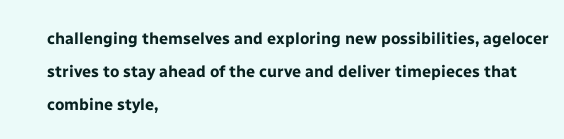challenging themselves and exploring new possibilities, agelocer strives to stay ahead of the curve and deliver timepieces that combine style,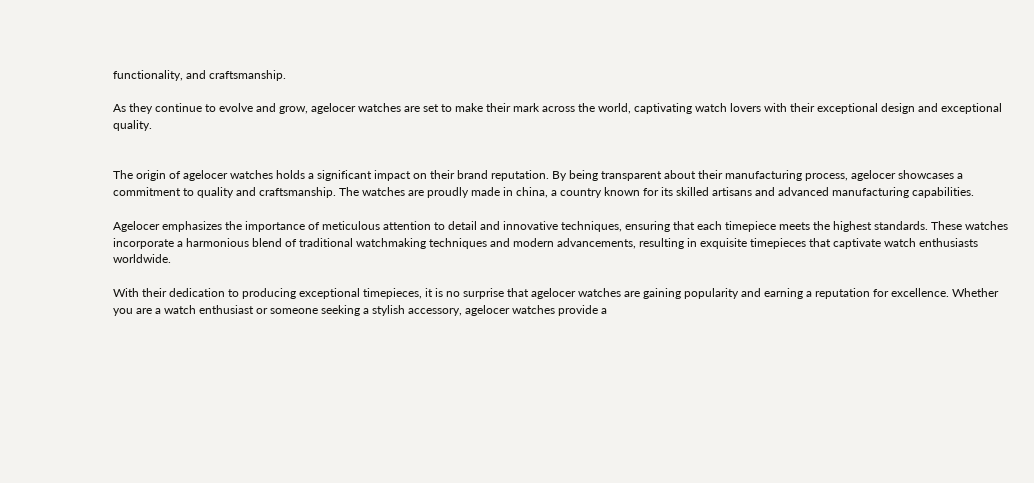functionality, and craftsmanship.

As they continue to evolve and grow, agelocer watches are set to make their mark across the world, captivating watch lovers with their exceptional design and exceptional quality.


The origin of agelocer watches holds a significant impact on their brand reputation. By being transparent about their manufacturing process, agelocer showcases a commitment to quality and craftsmanship. The watches are proudly made in china, a country known for its skilled artisans and advanced manufacturing capabilities.

Agelocer emphasizes the importance of meticulous attention to detail and innovative techniques, ensuring that each timepiece meets the highest standards. These watches incorporate a harmonious blend of traditional watchmaking techniques and modern advancements, resulting in exquisite timepieces that captivate watch enthusiasts worldwide.

With their dedication to producing exceptional timepieces, it is no surprise that agelocer watches are gaining popularity and earning a reputation for excellence. Whether you are a watch enthusiast or someone seeking a stylish accessory, agelocer watches provide a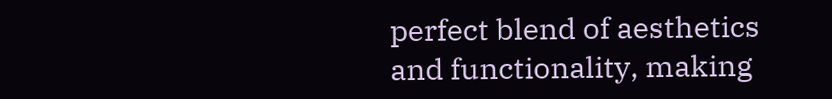perfect blend of aesthetics and functionality, making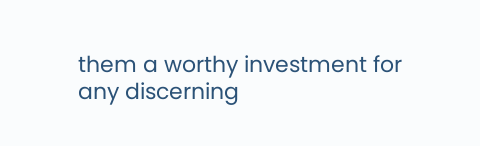them a worthy investment for any discerning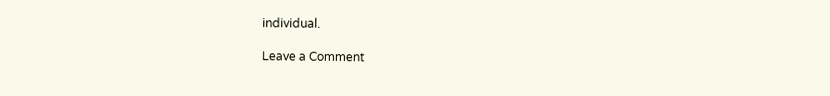individual.

Leave a Comment